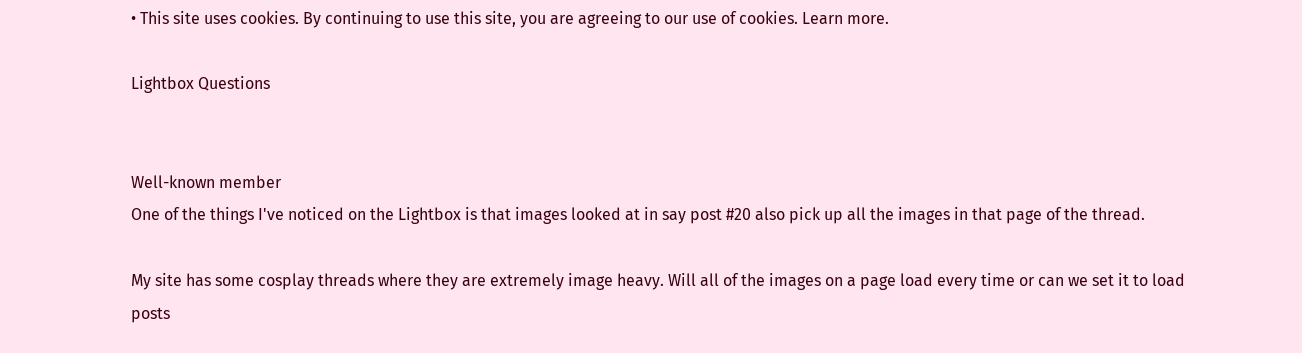• This site uses cookies. By continuing to use this site, you are agreeing to our use of cookies. Learn more.

Lightbox Questions


Well-known member
One of the things I've noticed on the Lightbox is that images looked at in say post #20 also pick up all the images in that page of the thread.

My site has some cosplay threads where they are extremely image heavy. Will all of the images on a page load every time or can we set it to load posts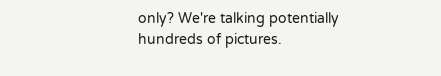only? We're talking potentially hundreds of pictures.